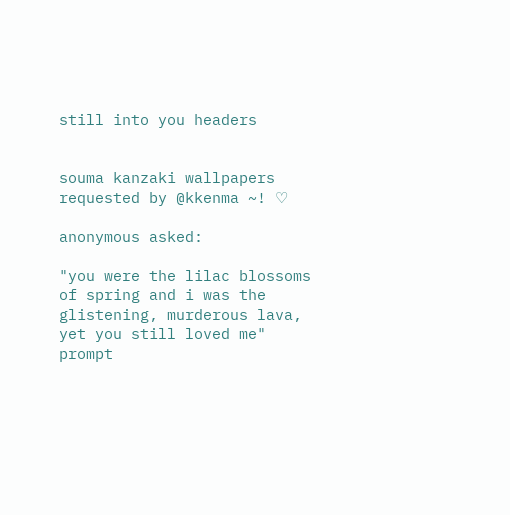still into you headers


souma kanzaki wallpapers requested by @kkenma ~! ♡

anonymous asked:

"you were the lilac blossoms of spring and i was the glistening, murderous lava, yet you still loved me" prompt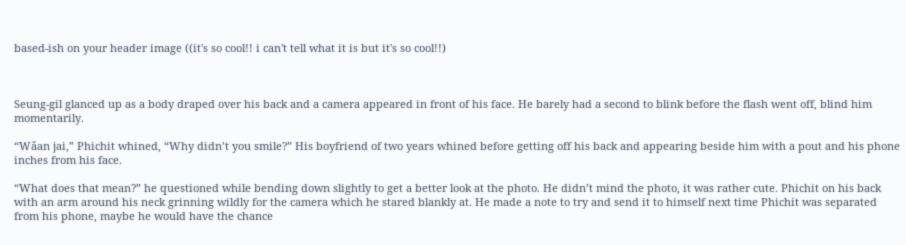based-ish on your header image ((it's so cool!! i can't tell what it is but it's so cool!!)



Seung-gil glanced up as a body draped over his back and a camera appeared in front of his face. He barely had a second to blink before the flash went off, blind him momentarily.

“Wǎan jai,” Phichit whined, “Why didn’t you smile?” His boyfriend of two years whined before getting off his back and appearing beside him with a pout and his phone inches from his face.

“What does that mean?” he questioned while bending down slightly to get a better look at the photo. He didn’t mind the photo, it was rather cute. Phichit on his back with an arm around his neck grinning wildly for the camera which he stared blankly at. He made a note to try and send it to himself next time Phichit was separated from his phone, maybe he would have the chance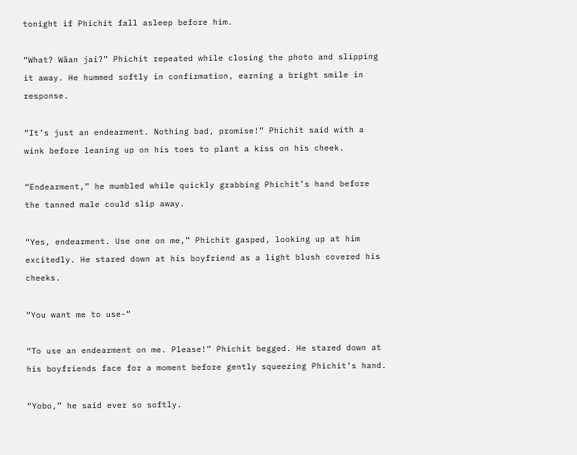tonight if Phichit fall asleep before him.

“What? Wǎan jai?” Phichit repeated while closing the photo and slipping it away. He hummed softly in confirmation, earning a bright smile in response.

“It’s just an endearment. Nothing bad, promise!” Phichit said with a wink before leaning up on his toes to plant a kiss on his cheek.

“Endearment,” he mumbled while quickly grabbing Phichit’s hand before the tanned male could slip away.

“Yes, endearment. Use one on me,” Phichit gasped, looking up at him excitedly. He stared down at his boyfriend as a light blush covered his cheeks.

“You want me to use-“

“To use an endearment on me. Please!” Phichit begged. He stared down at his boyfriends face for a moment before gently squeezing Phichit’s hand.

“Yobo,” he said ever so softly.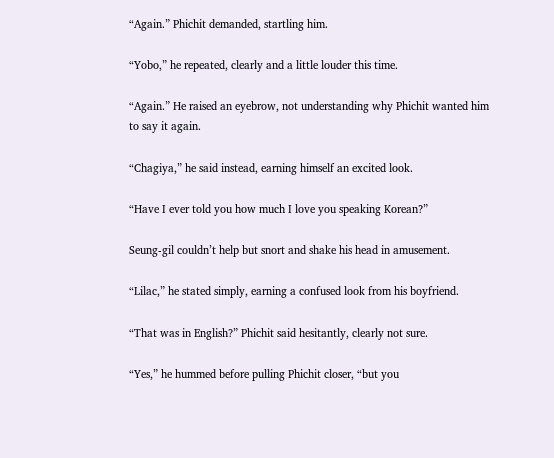“Again.” Phichit demanded, startling him.

“Yobo,” he repeated, clearly and a little louder this time.

“Again.” He raised an eyebrow, not understanding why Phichit wanted him to say it again.

“Chagiya,” he said instead, earning himself an excited look.

“Have I ever told you how much I love you speaking Korean?”

Seung-gil couldn’t help but snort and shake his head in amusement.

“Lilac,” he stated simply, earning a confused look from his boyfriend.

“That was in English?” Phichit said hesitantly, clearly not sure.

“Yes,” he hummed before pulling Phichit closer, “but you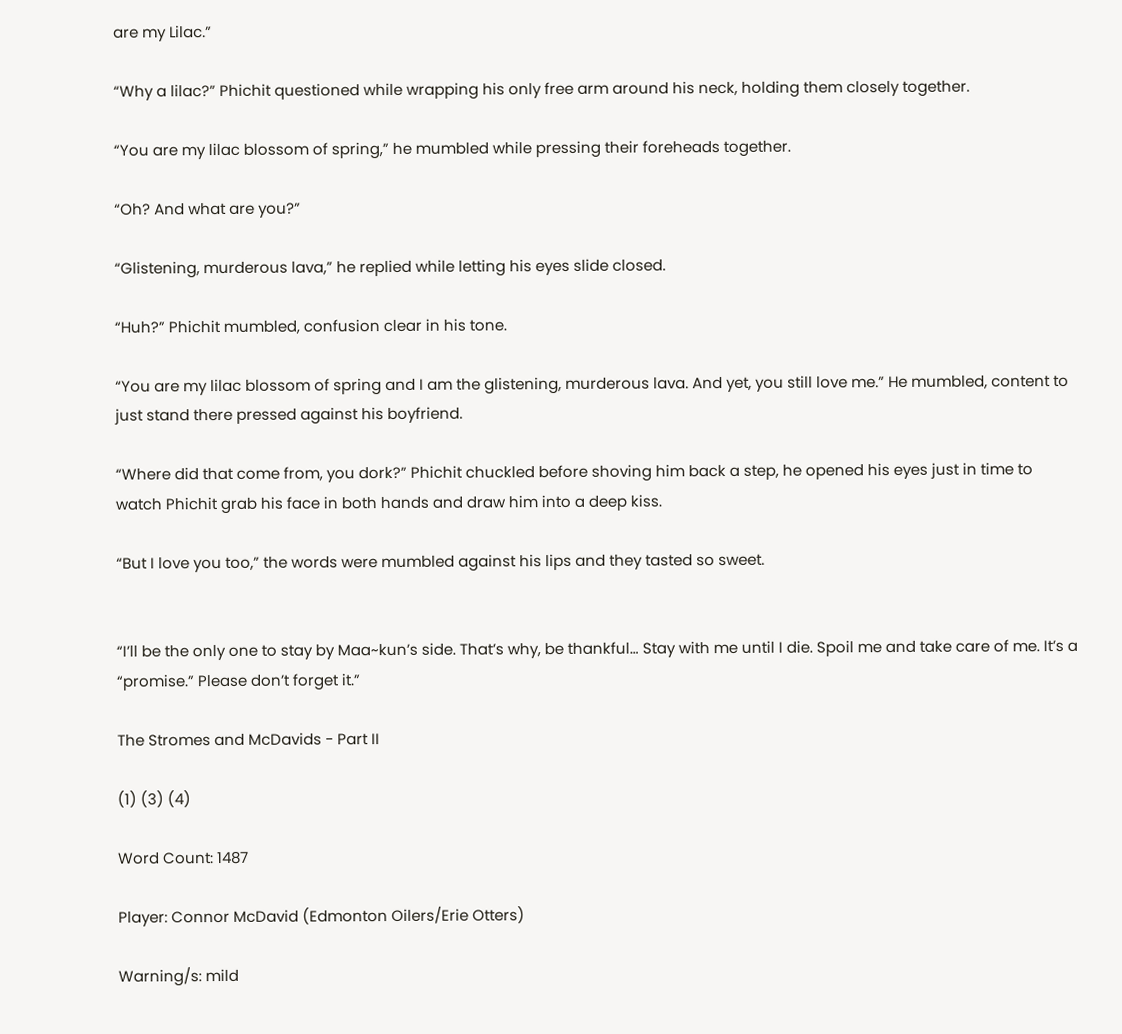are my Lilac.”

“Why a lilac?” Phichit questioned while wrapping his only free arm around his neck, holding them closely together.

“You are my lilac blossom of spring,” he mumbled while pressing their foreheads together.

“Oh? And what are you?”

“Glistening, murderous lava,” he replied while letting his eyes slide closed.

“Huh?” Phichit mumbled, confusion clear in his tone.

“You are my lilac blossom of spring and I am the glistening, murderous lava. And yet, you still love me.” He mumbled, content to just stand there pressed against his boyfriend.

“Where did that come from, you dork?” Phichit chuckled before shoving him back a step, he opened his eyes just in time to watch Phichit grab his face in both hands and draw him into a deep kiss.

“But I love you too,” the words were mumbled against his lips and they tasted so sweet.


“I’ll be the only one to stay by Maa~kun’s side. That’s why, be thankful… Stay with me until I die. Spoil me and take care of me. It’s a “promise.” Please don’t forget it.”

The Stromes and McDavids - Part II

(1) (3) (4)

Word Count: 1487

Player: Connor McDavid (Edmonton Oilers/Erie Otters)

Warning/s: mild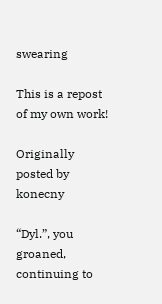swearing

This is a repost of my own work!

Originally posted by konecny

“Dyl.”, you groaned, continuing to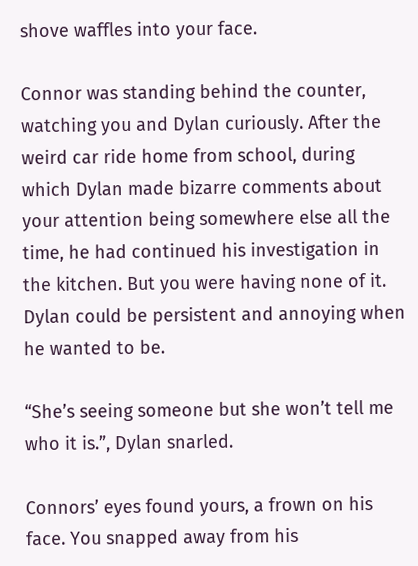shove waffles into your face.

Connor was standing behind the counter, watching you and Dylan curiously. After the weird car ride home from school, during which Dylan made bizarre comments about your attention being somewhere else all the time, he had continued his investigation in the kitchen. But you were having none of it. Dylan could be persistent and annoying when he wanted to be.

“She’s seeing someone but she won’t tell me who it is.”, Dylan snarled.

Connors’ eyes found yours, a frown on his face. You snapped away from his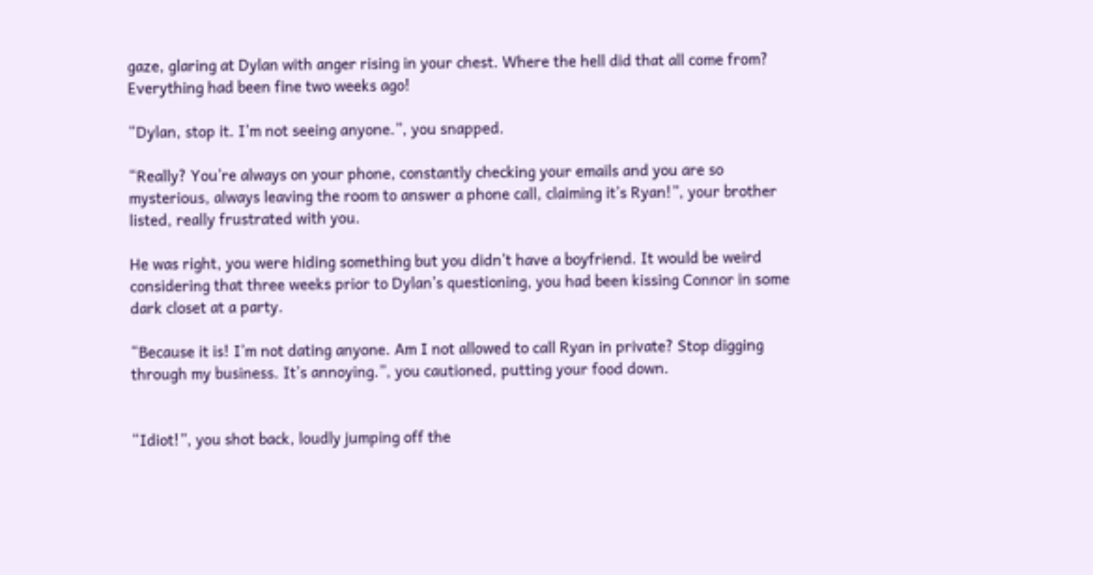gaze, glaring at Dylan with anger rising in your chest. Where the hell did that all come from? Everything had been fine two weeks ago!

“Dylan, stop it. I’m not seeing anyone.”, you snapped.

“Really? You’re always on your phone, constantly checking your emails and you are so mysterious, always leaving the room to answer a phone call, claiming it’s Ryan!”, your brother listed, really frustrated with you.

He was right, you were hiding something but you didn’t have a boyfriend. It would be weird considering that three weeks prior to Dylan’s questioning, you had been kissing Connor in some dark closet at a party.

“Because it is! I’m not dating anyone. Am I not allowed to call Ryan in private? Stop digging through my business. It’s annoying.”, you cautioned, putting your food down.


“Idiot!”, you shot back, loudly jumping off the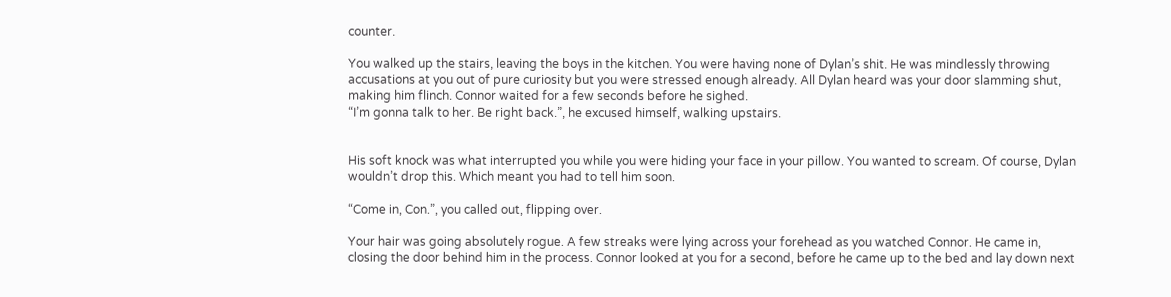counter.

You walked up the stairs, leaving the boys in the kitchen. You were having none of Dylan’s shit. He was mindlessly throwing accusations at you out of pure curiosity but you were stressed enough already. All Dylan heard was your door slamming shut, making him flinch. Connor waited for a few seconds before he sighed.
“I’m gonna talk to her. Be right back.”, he excused himself, walking upstairs.


His soft knock was what interrupted you while you were hiding your face in your pillow. You wanted to scream. Of course, Dylan wouldn’t drop this. Which meant you had to tell him soon.

“Come in, Con.”, you called out, flipping over.

Your hair was going absolutely rogue. A few streaks were lying across your forehead as you watched Connor. He came in, closing the door behind him in the process. Connor looked at you for a second, before he came up to the bed and lay down next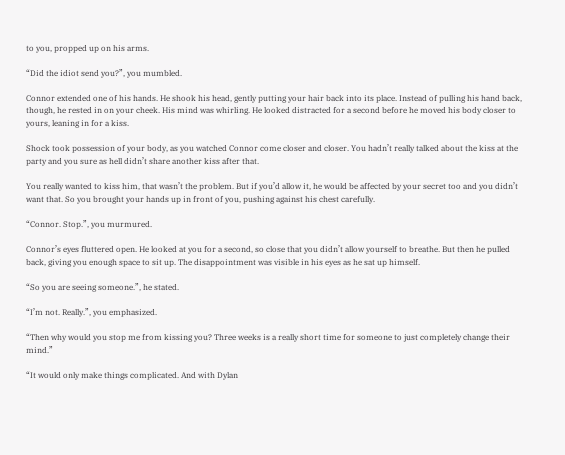to you, propped up on his arms.

“Did the idiot send you?”, you mumbled.

Connor extended one of his hands. He shook his head, gently putting your hair back into its place. Instead of pulling his hand back, though, he rested in on your cheek. His mind was whirling. He looked distracted for a second before he moved his body closer to yours, leaning in for a kiss.

Shock took possession of your body, as you watched Connor come closer and closer. You hadn’t really talked about the kiss at the party and you sure as hell didn’t share another kiss after that.

You really wanted to kiss him, that wasn’t the problem. But if you’d allow it, he would be affected by your secret too and you didn’t want that. So you brought your hands up in front of you, pushing against his chest carefully.

“Connor. Stop.”, you murmured.

Connor’s eyes fluttered open. He looked at you for a second, so close that you didn’t allow yourself to breathe. But then he pulled back, giving you enough space to sit up. The disappointment was visible in his eyes as he sat up himself.

“So you are seeing someone.”, he stated.

“I’m not. Really.”, you emphasized.

“Then why would you stop me from kissing you? Three weeks is a really short time for someone to just completely change their mind.”

“It would only make things complicated. And with Dylan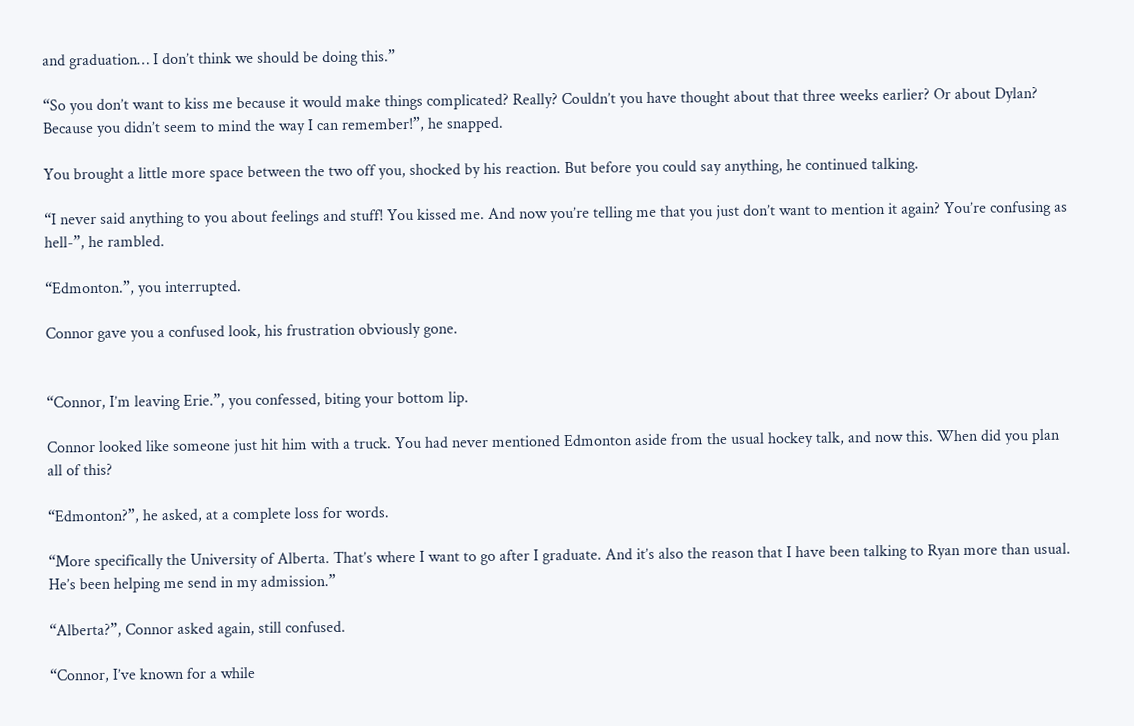and graduation… I don’t think we should be doing this.”

“So you don’t want to kiss me because it would make things complicated? Really? Couldn’t you have thought about that three weeks earlier? Or about Dylan? Because you didn’t seem to mind the way I can remember!”, he snapped.

You brought a little more space between the two off you, shocked by his reaction. But before you could say anything, he continued talking.

“I never said anything to you about feelings and stuff! You kissed me. And now you’re telling me that you just don’t want to mention it again? You’re confusing as hell-”, he rambled.

“Edmonton.”, you interrupted.

Connor gave you a confused look, his frustration obviously gone.


“Connor, I’m leaving Erie.”, you confessed, biting your bottom lip.

Connor looked like someone just hit him with a truck. You had never mentioned Edmonton aside from the usual hockey talk, and now this. When did you plan all of this?

“Edmonton?”, he asked, at a complete loss for words.

“More specifically the University of Alberta. That’s where I want to go after I graduate. And it’s also the reason that I have been talking to Ryan more than usual. He’s been helping me send in my admission.”

“Alberta?”, Connor asked again, still confused.

“Connor, I’ve known for a while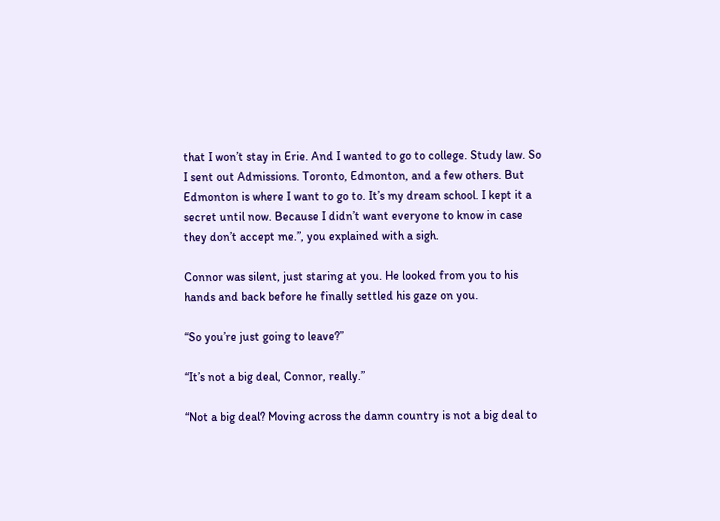that I won’t stay in Erie. And I wanted to go to college. Study law. So I sent out Admissions. Toronto, Edmonton, and a few others. But Edmonton is where I want to go to. It’s my dream school. I kept it a secret until now. Because I didn’t want everyone to know in case they don’t accept me.”, you explained with a sigh.

Connor was silent, just staring at you. He looked from you to his hands and back before he finally settled his gaze on you.

“So you’re just going to leave?”

“It’s not a big deal, Connor, really.”

“Not a big deal? Moving across the damn country is not a big deal to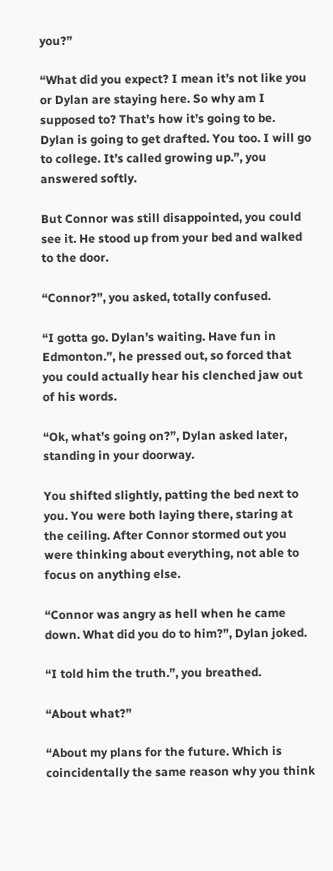you?”

“What did you expect? I mean it’s not like you or Dylan are staying here. So why am I supposed to? That’s how it’s going to be. Dylan is going to get drafted. You too. I will go to college. It’s called growing up.”, you answered softly.

But Connor was still disappointed, you could see it. He stood up from your bed and walked to the door.

“Connor?”, you asked, totally confused.

“I gotta go. Dylan’s waiting. Have fun in Edmonton.”, he pressed out, so forced that you could actually hear his clenched jaw out of his words.

“Ok, what’s going on?”, Dylan asked later, standing in your doorway.

You shifted slightly, patting the bed next to you. You were both laying there, staring at the ceiling. After Connor stormed out you were thinking about everything, not able to focus on anything else.

“Connor was angry as hell when he came down. What did you do to him?”, Dylan joked.

“I told him the truth.”, you breathed.

“About what?”

“About my plans for the future. Which is coincidentally the same reason why you think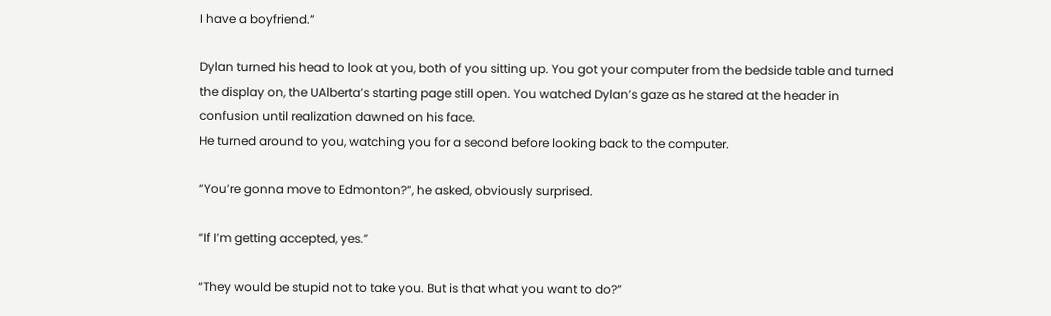I have a boyfriend.”

Dylan turned his head to look at you, both of you sitting up. You got your computer from the bedside table and turned the display on, the UAlberta’s starting page still open. You watched Dylan’s gaze as he stared at the header in confusion until realization dawned on his face.
He turned around to you, watching you for a second before looking back to the computer.

“You’re gonna move to Edmonton?”, he asked, obviously surprised.

“If I’m getting accepted, yes.”

“They would be stupid not to take you. But is that what you want to do?”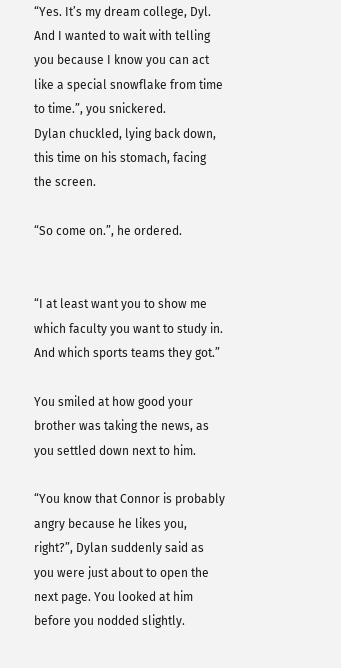“Yes. It’s my dream college, Dyl. And I wanted to wait with telling you because I know you can act like a special snowflake from time to time.”, you snickered.
Dylan chuckled, lying back down, this time on his stomach, facing the screen.

“So come on.”, he ordered.


“I at least want you to show me which faculty you want to study in. And which sports teams they got.”

You smiled at how good your brother was taking the news, as you settled down next to him.

“You know that Connor is probably angry because he likes you, right?”, Dylan suddenly said as you were just about to open the next page. You looked at him before you nodded slightly.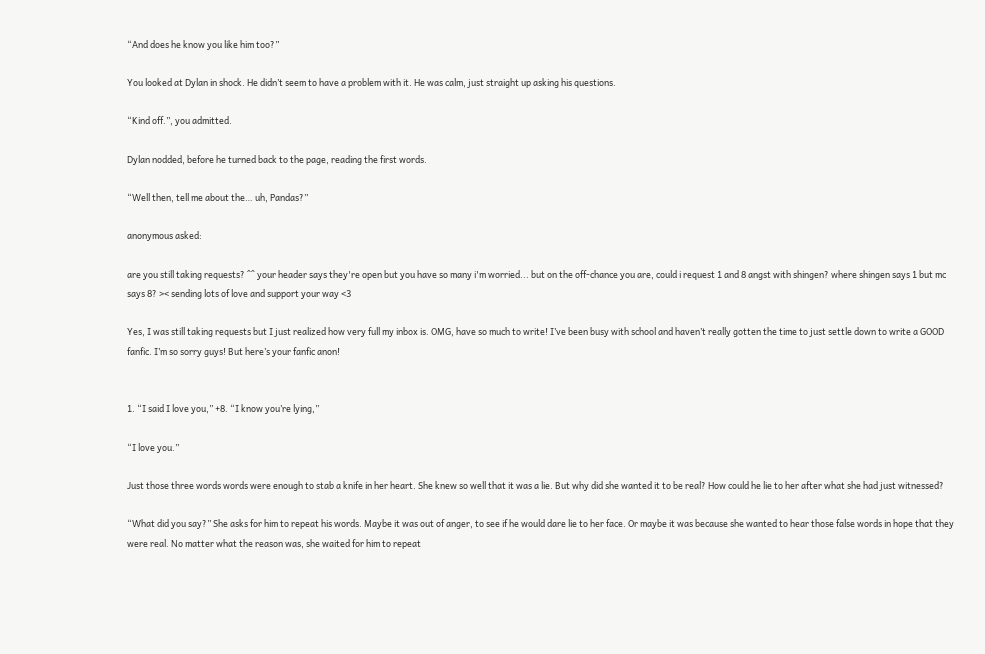“And does he know you like him too?”

You looked at Dylan in shock. He didn’t seem to have a problem with it. He was calm, just straight up asking his questions.

“Kind off.”, you admitted.

Dylan nodded, before he turned back to the page, reading the first words.

“Well then, tell me about the… uh, Pandas?”

anonymous asked:

are you still taking requests? ^^ your header says they're open but you have so many i'm worried... but on the off-chance you are, could i request 1 and 8 angst with shingen? where shingen says 1 but mc says 8? >< sending lots of love and support your way <3

Yes, I was still taking requests but I just realized how very full my inbox is. OMG, have so much to write! I’ve been busy with school and haven’t really gotten the time to just settle down to write a GOOD fanfic. I’m so sorry guys! But here’s your fanfic anon!


1. “I said I love you,” +8. “I know you’re lying,”

“I love you.”

Just those three words words were enough to stab a knife in her heart. She knew so well that it was a lie. But why did she wanted it to be real? How could he lie to her after what she had just witnessed?

“What did you say?” She asks for him to repeat his words. Maybe it was out of anger, to see if he would dare lie to her face. Or maybe it was because she wanted to hear those false words in hope that they were real. No matter what the reason was, she waited for him to repeat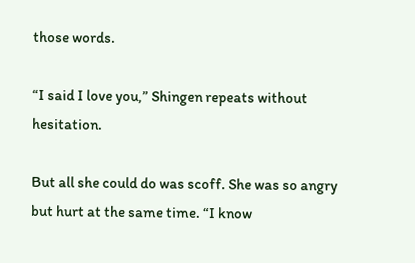those words.

“I said I love you,” Shingen repeats without hesitation.

But all she could do was scoff. She was so angry but hurt at the same time. “I know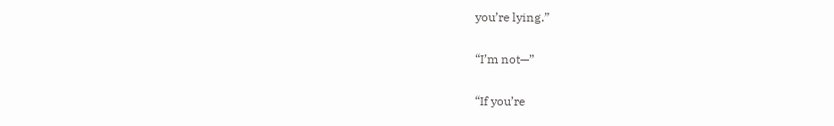you’re lying.”

“I’m not—”

“If you’re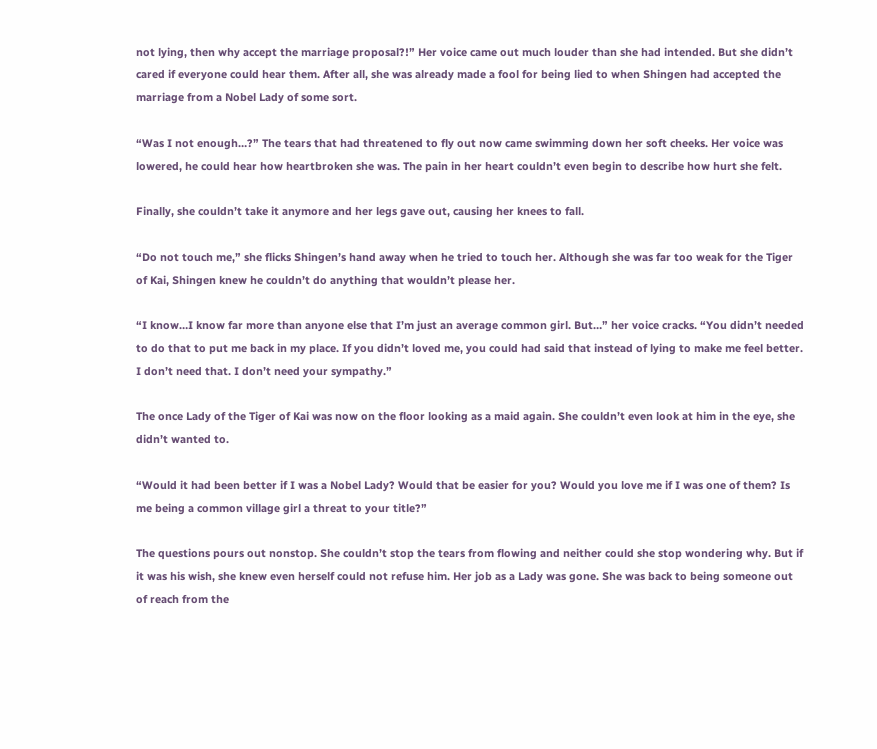not lying, then why accept the marriage proposal?!” Her voice came out much louder than she had intended. But she didn’t cared if everyone could hear them. After all, she was already made a fool for being lied to when Shingen had accepted the marriage from a Nobel Lady of some sort.

“Was I not enough…?” The tears that had threatened to fly out now came swimming down her soft cheeks. Her voice was lowered, he could hear how heartbroken she was. The pain in her heart couldn’t even begin to describe how hurt she felt.

Finally, she couldn’t take it anymore and her legs gave out, causing her knees to fall.

“Do not touch me,” she flicks Shingen’s hand away when he tried to touch her. Although she was far too weak for the Tiger of Kai, Shingen knew he couldn’t do anything that wouldn’t please her.

“I know…I know far more than anyone else that I’m just an average common girl. But…” her voice cracks. “You didn’t needed to do that to put me back in my place. If you didn’t loved me, you could had said that instead of lying to make me feel better. I don’t need that. I don’t need your sympathy.”

The once Lady of the Tiger of Kai was now on the floor looking as a maid again. She couldn’t even look at him in the eye, she didn’t wanted to.

“Would it had been better if I was a Nobel Lady? Would that be easier for you? Would you love me if I was one of them? Is me being a common village girl a threat to your title?”

The questions pours out nonstop. She couldn’t stop the tears from flowing and neither could she stop wondering why. But if it was his wish, she knew even herself could not refuse him. Her job as a Lady was gone. She was back to being someone out of reach from the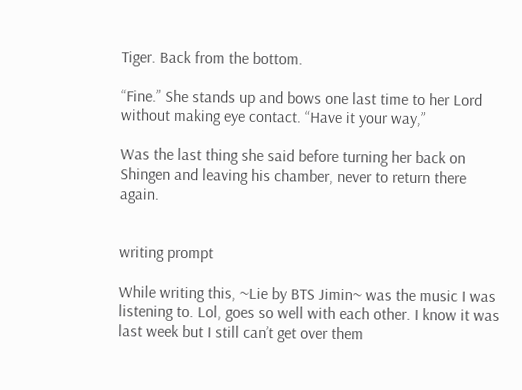Tiger. Back from the bottom.

“Fine.” She stands up and bows one last time to her Lord without making eye contact. “Have it your way,”

Was the last thing she said before turning her back on Shingen and leaving his chamber, never to return there again.


writing prompt

While writing this, ~Lie by BTS Jimin~ was the music I was listening to. Lol, goes so well with each other. I know it was last week but I still can’t get over them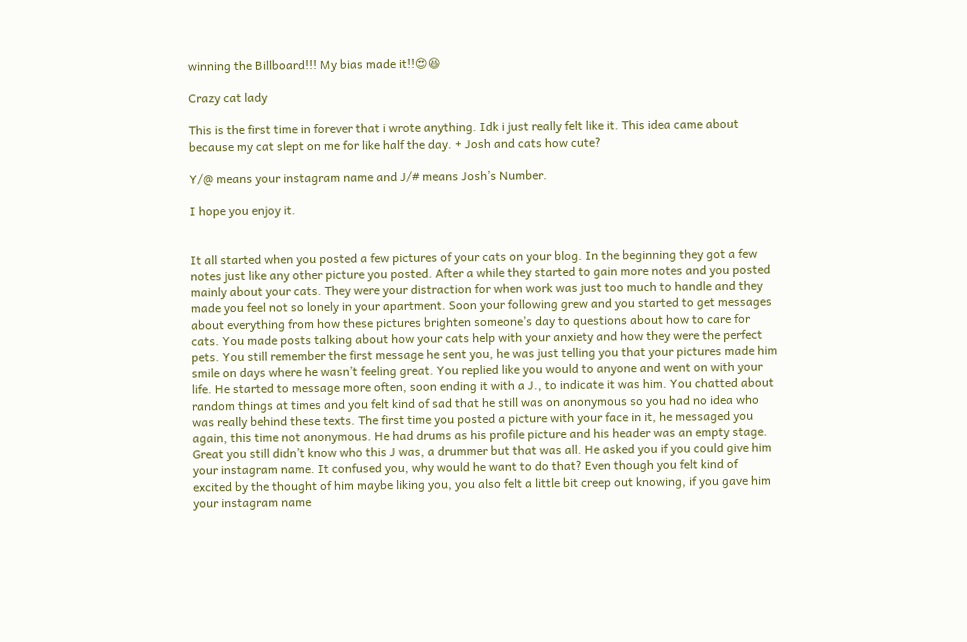winning the Billboard!!! My bias made it!!😍😆

Crazy cat lady

This is the first time in forever that i wrote anything. Idk i just really felt like it. This idea came about because my cat slept on me for like half the day. + Josh and cats how cute?

Y/@ means your instagram name and J/# means Josh’s Number.

I hope you enjoy it.


It all started when you posted a few pictures of your cats on your blog. In the beginning they got a few notes just like any other picture you posted. After a while they started to gain more notes and you posted mainly about your cats. They were your distraction for when work was just too much to handle and they made you feel not so lonely in your apartment. Soon your following grew and you started to get messages about everything from how these pictures brighten someone’s day to questions about how to care for cats. You made posts talking about how your cats help with your anxiety and how they were the perfect pets. You still remember the first message he sent you, he was just telling you that your pictures made him smile on days where he wasn’t feeling great. You replied like you would to anyone and went on with your life. He started to message more often, soon ending it with a J., to indicate it was him. You chatted about random things at times and you felt kind of sad that he still was on anonymous so you had no idea who was really behind these texts. The first time you posted a picture with your face in it, he messaged you again, this time not anonymous. He had drums as his profile picture and his header was an empty stage. Great you still didn’t know who this J was, a drummer but that was all. He asked you if you could give him your instagram name. It confused you, why would he want to do that? Even though you felt kind of excited by the thought of him maybe liking you, you also felt a little bit creep out knowing, if you gave him your instagram name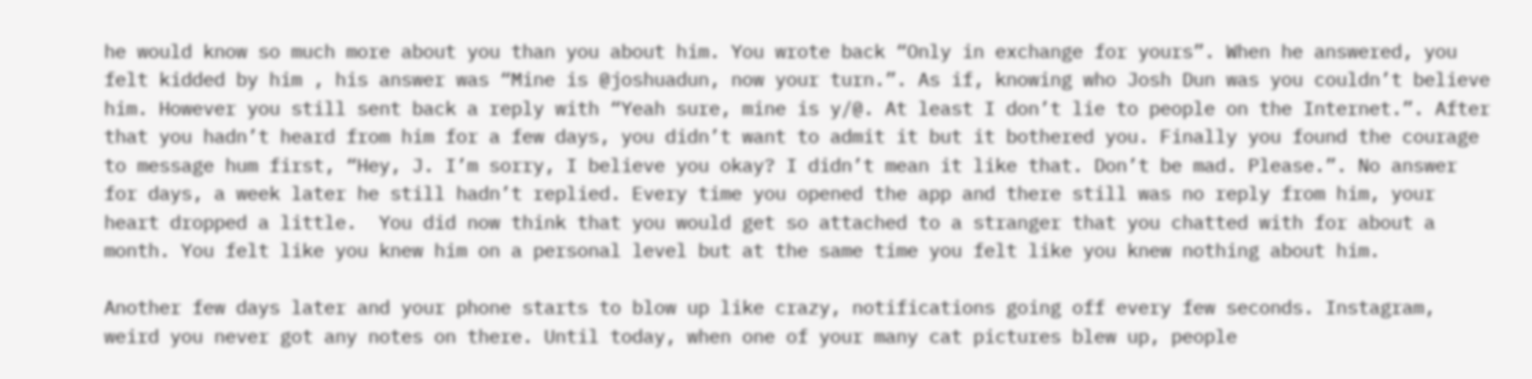he would know so much more about you than you about him. You wrote back “Only in exchange for yours”. When he answered, you  felt kidded by him , his answer was “Mine is @joshuadun, now your turn.”. As if, knowing who Josh Dun was you couldn’t believe him. However you still sent back a reply with “Yeah sure, mine is y/@. At least I don’t lie to people on the Internet.”. After that you hadn’t heard from him for a few days, you didn’t want to admit it but it bothered you. Finally you found the courage to message hum first, “Hey, J. I’m sorry, I believe you okay? I didn’t mean it like that. Don’t be mad. Please.”. No answer for days, a week later he still hadn’t replied. Every time you opened the app and there still was no reply from him, your heart dropped a little.  You did now think that you would get so attached to a stranger that you chatted with for about a month. You felt like you knew him on a personal level but at the same time you felt like you knew nothing about him.

Another few days later and your phone starts to blow up like crazy, notifications going off every few seconds. Instagram, weird you never got any notes on there. Until today, when one of your many cat pictures blew up, people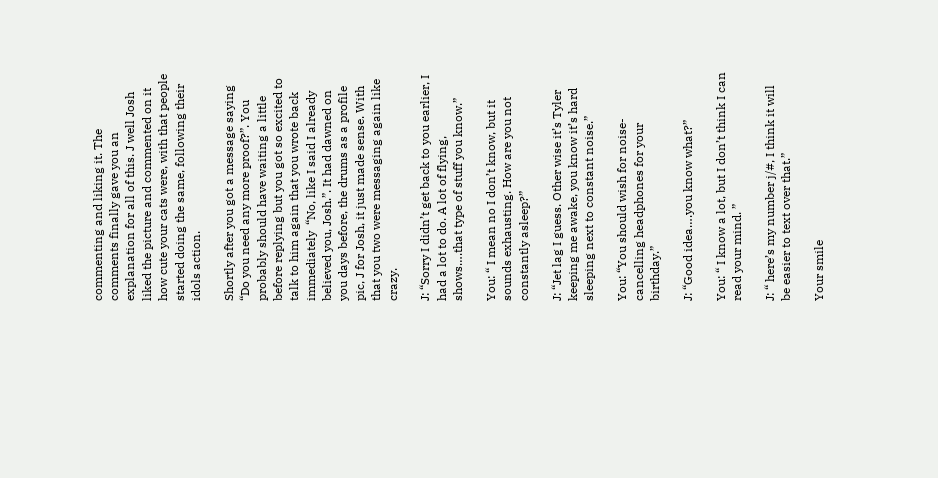commenting and liking it. The comments finally gave you an explanation for all of this. J well Josh liked the picture and commented on it how cute your cats were, with that people started doing the same, following their idols action.

Shortly after you got a message saying “Do you need any more proof?”. You probably should have waiting a little before replying but you got so excited to talk to him again that you wrote back immediately  “No, like I said I already believed you, Josh.”. It had dawned on you days before, the drums as a profile pic, J for Josh, it just made sense. With that you two were messaging again like crazy.

J: “Sorry I didn’t get back to you earlier, I had a lot to do. A lot of flying, shows….that type of stuff you know.”

You: “ I mean no I don’t know, but it sounds exhausting. How are you not constantly asleep?”

J: “Jet lag I guess. Other wise it’s Tyler keeping me awake, you know it’s hard sleeping next to constant noise.”

You: “You should wish for noise-cancelling headphones for your birthday.”

J: “Good idea….you know what?”

You: “ I know a lot, but I don’t think I can read your mind. ”

J: “ here’s my number j/#, I think it will be easier to text over that.”

Your smile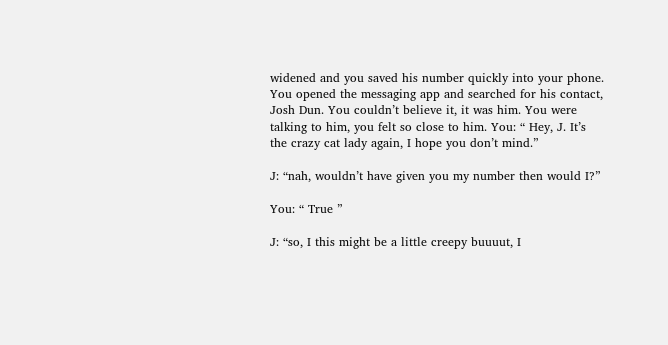widened and you saved his number quickly into your phone. You opened the messaging app and searched for his contact, Josh Dun. You couldn’t believe it, it was him. You were talking to him, you felt so close to him. You: “ Hey, J. It’s the crazy cat lady again, I hope you don’t mind.”

J: “nah, wouldn’t have given you my number then would I?”

You: “ True ”

J: “so, I this might be a little creepy buuuut, I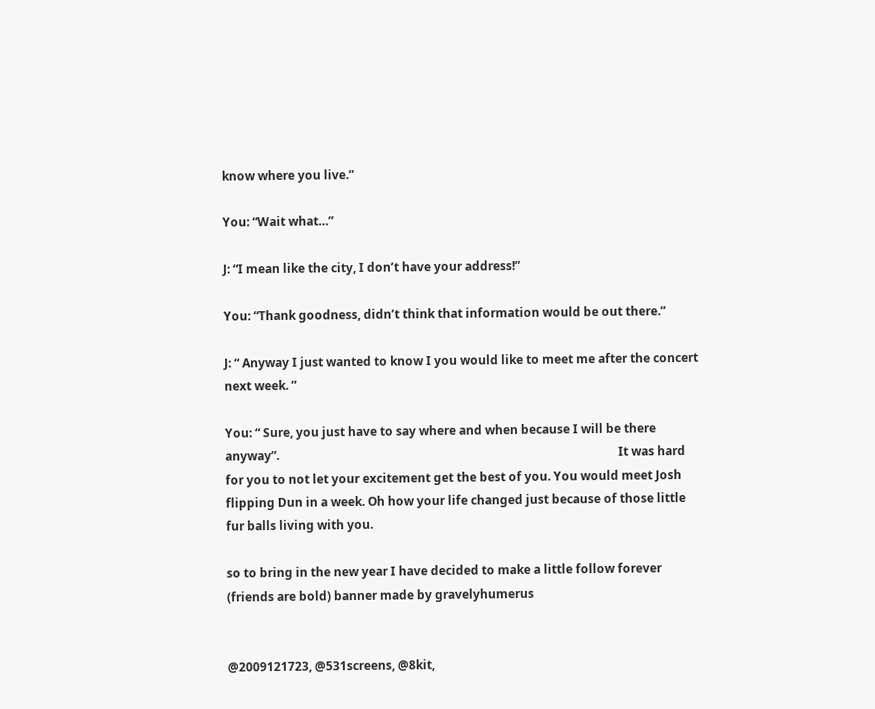know where you live.”

You: “Wait what…”

J: “I mean like the city, I don’t have your address!”

You: “Thank goodness, didn’t think that information would be out there.”

J: “ Anyway I just wanted to know I you would like to meet me after the concert next week. ”

You: “ Sure, you just have to say where and when because I will be there anyway”.                                                                                                                 It was hard for you to not let your excitement get the best of you. You would meet Josh flipping Dun in a week. Oh how your life changed just because of those little fur balls living with you.

so to bring in the new year I have decided to make a little follow forever (friends are bold) banner made by gravelyhumerus


@2009121723, @531screens, @8kit,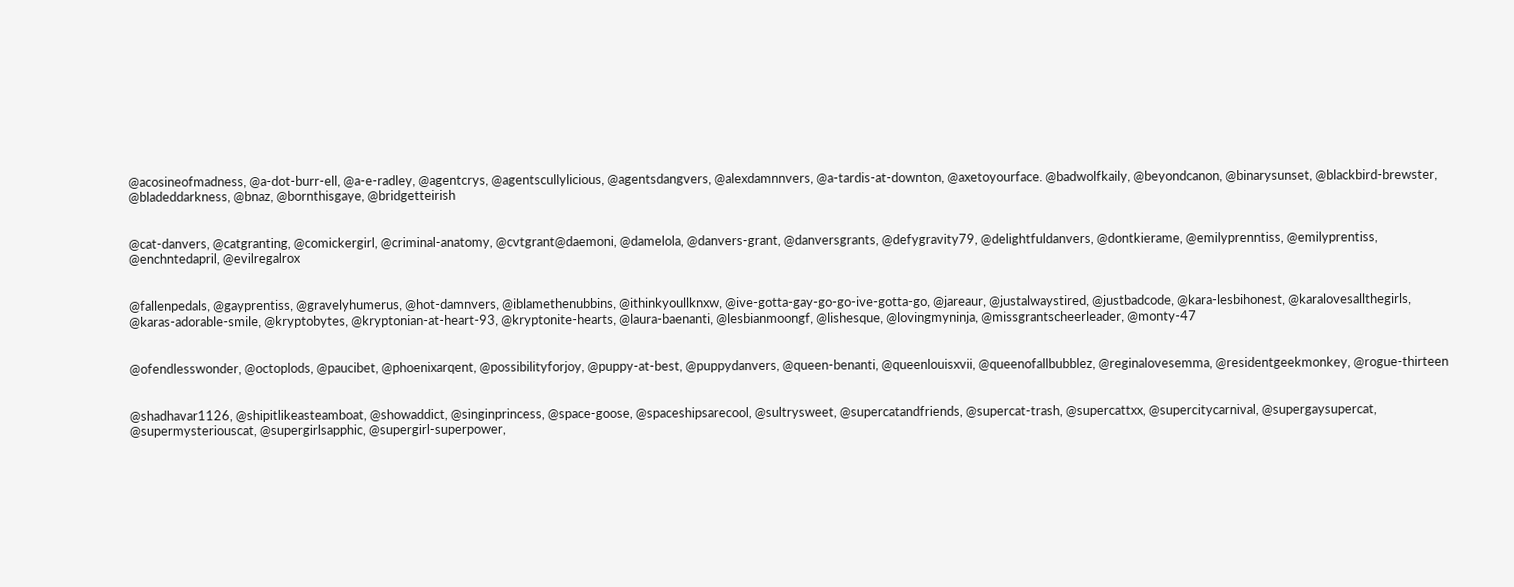@acosineofmadness, @a-dot-burr-ell, @a-e-radley, @agentcrys, @agentscullylicious, @agentsdangvers, @alexdamnnvers, @a-tardis-at-downton, @axetoyourface. @badwolfkaily, @beyondcanon, @binarysunset, @blackbird-brewster, @bladeddarkness, @bnaz, @bornthisgaye, @bridgetteirish


@cat-danvers, @catgranting, @comickergirl, @criminal-anatomy, @cvtgrant@daemoni, @damelola, @danvers-grant, @danversgrants, @defygravity79, @delightfuldanvers, @dontkierame, @emilyprenntiss, @emilyprentiss, @enchntedapril, @evilregalrox


@fallenpedals, @gayprentiss, @gravelyhumerus, @hot-damnvers, @iblamethenubbins, @ithinkyoullknxw, @ive-gotta-gay-go-go-ive-gotta-go, @jareaur, @justalwaystired, @justbadcode, @kara-lesbihonest, @karalovesallthegirls, @karas-adorable-smile, @kryptobytes, @kryptonian-at-heart-93, @kryptonite-hearts, @laura-baenanti, @lesbianmoongf, @lishesque, @lovingmyninja, @missgrantscheerleader, @monty-47


@ofendlesswonder, @octoplods, @paucibet, @phoenixarqent, @possibilityforjoy, @puppy-at-best, @puppydanvers, @queen-benanti, @queenlouisxvii, @queenofallbubblez, @reginalovesemma, @residentgeekmonkey, @rogue-thirteen


@shadhavar1126, @shipitlikeasteamboat, @showaddict, @singinprincess, @space-goose, @spaceshipsarecool, @sultrysweet, @supercatandfriends, @supercat-trash, @supercattxx, @supercitycarnival, @supergaysupercat, @supermysteriouscat, @supergirlsapphic, @supergirl-superpower,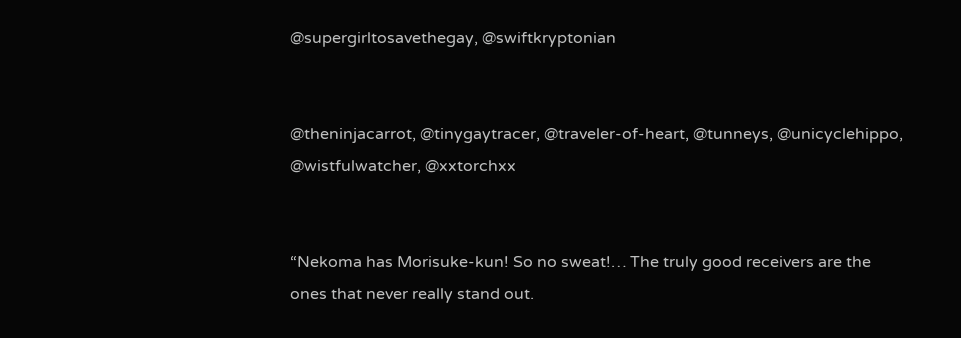@supergirltosavethegay, @swiftkryptonian


@theninjacarrot, @tinygaytracer, @traveler-of-heart, @tunneys, @unicyclehippo, @wistfulwatcher, @xxtorchxx


“Nekoma has Morisuke-kun! So no sweat!… The truly good receivers are the ones that never really stand out.